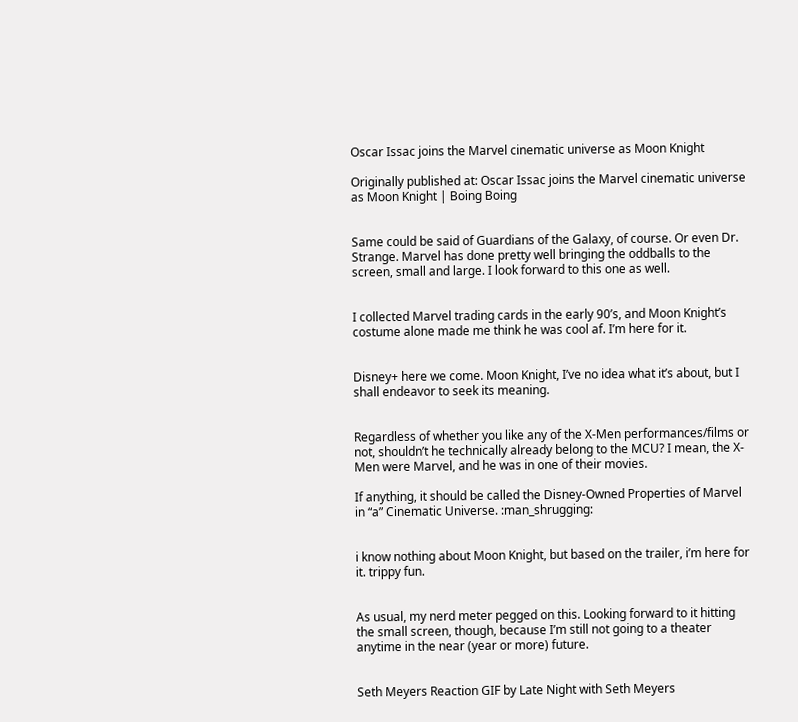Oscar Issac joins the Marvel cinematic universe as Moon Knight

Originally published at: Oscar Issac joins the Marvel cinematic universe as Moon Knight | Boing Boing


Same could be said of Guardians of the Galaxy, of course. Or even Dr. Strange. Marvel has done pretty well bringing the oddballs to the screen, small and large. I look forward to this one as well.


I collected Marvel trading cards in the early 90’s, and Moon Knight’s costume alone made me think he was cool af. I’m here for it.


Disney+ here we come. Moon Knight, I’ve no idea what it’s about, but I shall endeavor to seek its meaning.


Regardless of whether you like any of the X-Men performances/films or not, shouldn’t he technically already belong to the MCU? I mean, the X-Men were Marvel, and he was in one of their movies.

If anything, it should be called the Disney-Owned Properties of Marvel in “a” Cinematic Universe. :man_shrugging:


i know nothing about Moon Knight, but based on the trailer, i’m here for it. trippy fun.


As usual, my nerd meter pegged on this. Looking forward to it hitting the small screen, though, because I’m still not going to a theater anytime in the near (year or more) future.


Seth Meyers Reaction GIF by Late Night with Seth Meyers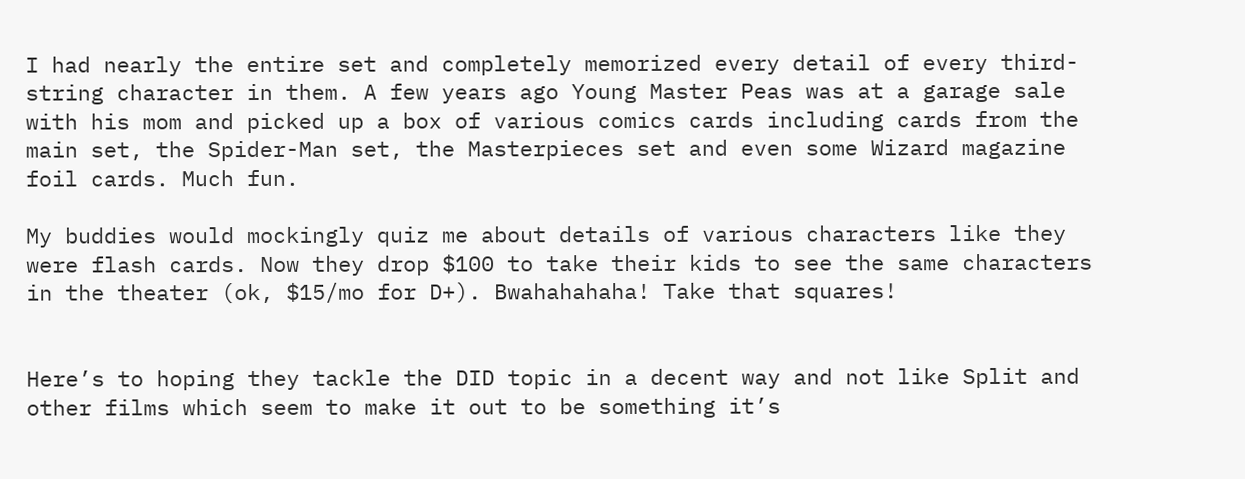I had nearly the entire set and completely memorized every detail of every third-string character in them. A few years ago Young Master Peas was at a garage sale with his mom and picked up a box of various comics cards including cards from the main set, the Spider-Man set, the Masterpieces set and even some Wizard magazine foil cards. Much fun.

My buddies would mockingly quiz me about details of various characters like they were flash cards. Now they drop $100 to take their kids to see the same characters in the theater (ok, $15/mo for D+). Bwahahahaha! Take that squares!


Here’s to hoping they tackle the DID topic in a decent way and not like Split and other films which seem to make it out to be something it’s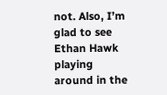not. Also, I’m glad to see Ethan Hawk playing around in the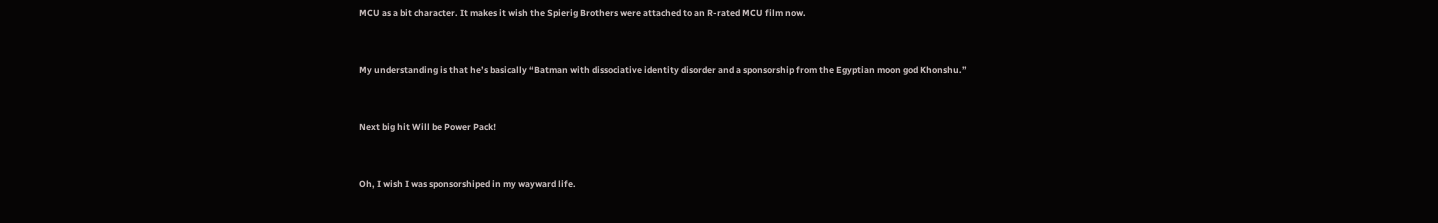MCU as a bit character. It makes it wish the Spierig Brothers were attached to an R-rated MCU film now.


My understanding is that he’s basically “Batman with dissociative identity disorder and a sponsorship from the Egyptian moon god Khonshu.”


Next big hit Will be Power Pack!


Oh, I wish I was sponsorshiped in my wayward life.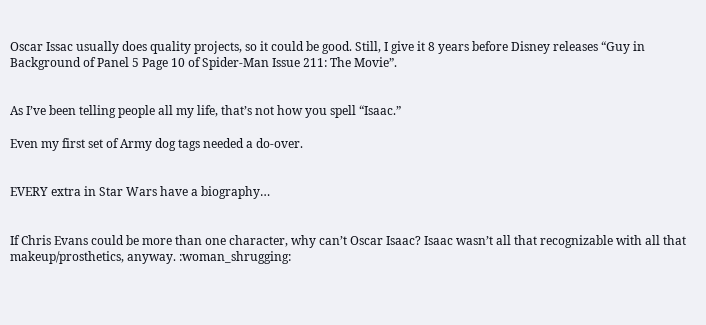Oscar Issac usually does quality projects, so it could be good. Still, I give it 8 years before Disney releases “Guy in Background of Panel 5 Page 10 of Spider-Man Issue 211: The Movie”.


As I’ve been telling people all my life, that’s not how you spell “Isaac.”

Even my first set of Army dog tags needed a do-over.


EVERY extra in Star Wars have a biography…


If Chris Evans could be more than one character, why can’t Oscar Isaac? Isaac wasn’t all that recognizable with all that makeup/prosthetics, anyway. :woman_shrugging: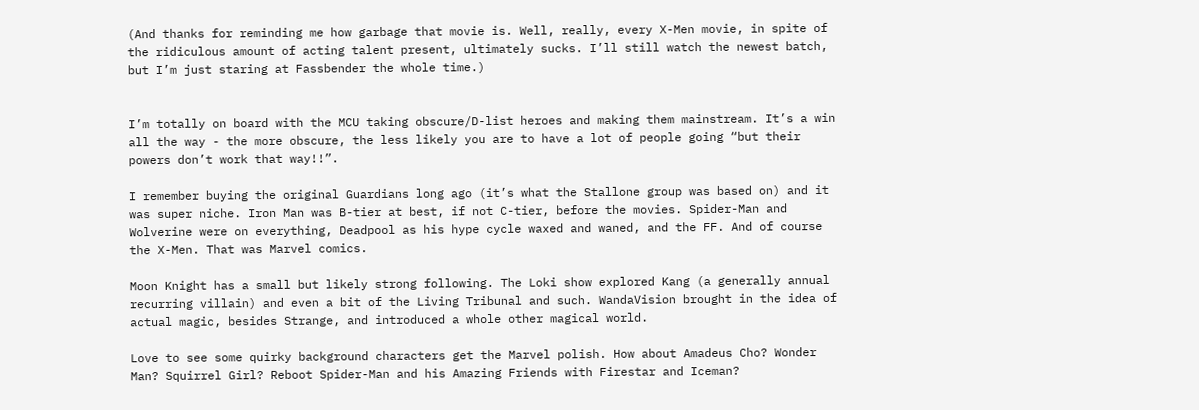(And thanks for reminding me how garbage that movie is. Well, really, every X-Men movie, in spite of the ridiculous amount of acting talent present, ultimately sucks. I’ll still watch the newest batch, but I’m just staring at Fassbender the whole time.)


I’m totally on board with the MCU taking obscure/D-list heroes and making them mainstream. It’s a win all the way - the more obscure, the less likely you are to have a lot of people going “but their powers don’t work that way!!”.

I remember buying the original Guardians long ago (it’s what the Stallone group was based on) and it was super niche. Iron Man was B-tier at best, if not C-tier, before the movies. Spider-Man and Wolverine were on everything, Deadpool as his hype cycle waxed and waned, and the FF. And of course the X-Men. That was Marvel comics.

Moon Knight has a small but likely strong following. The Loki show explored Kang (a generally annual recurring villain) and even a bit of the Living Tribunal and such. WandaVision brought in the idea of actual magic, besides Strange, and introduced a whole other magical world.

Love to see some quirky background characters get the Marvel polish. How about Amadeus Cho? Wonder Man? Squirrel Girl? Reboot Spider-Man and his Amazing Friends with Firestar and Iceman?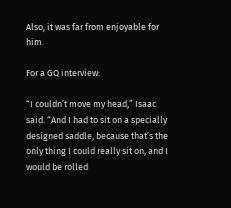Also, it was far from enjoyable for him.

For a GQ interview:

“I couldn’t move my head,” Isaac said. “And I had to sit on a specially designed saddle, because that’s the only thing I could really sit on, and I would be rolled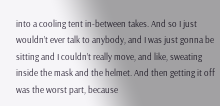into a cooling tent in-between takes. And so I just wouldn’t ever talk to anybody, and I was just gonna be sitting and I couldn’t really move, and like, sweating inside the mask and the helmet. And then getting it off was the worst part, because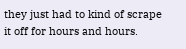they just had to kind of scrape it off for hours and hours.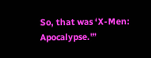So, that was ‘X-Men: Apocalypse.'”